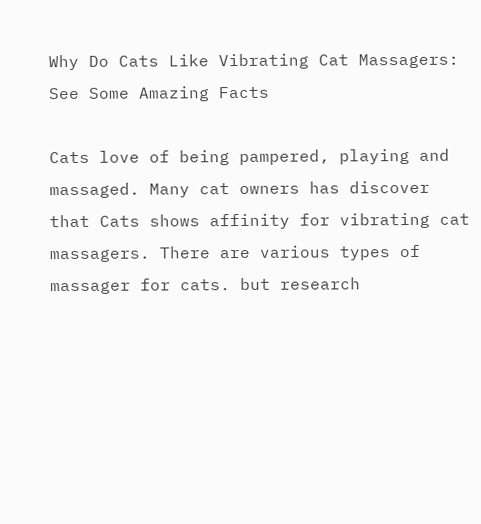Why Do Cats Like Vibrating Cat Massagers: See Some Amazing Facts

Cats love of being pampered, playing and massaged. Many cat owners has discover that Cats shows affinity for vibrating cat massagers. There are various types of massager for cats. but research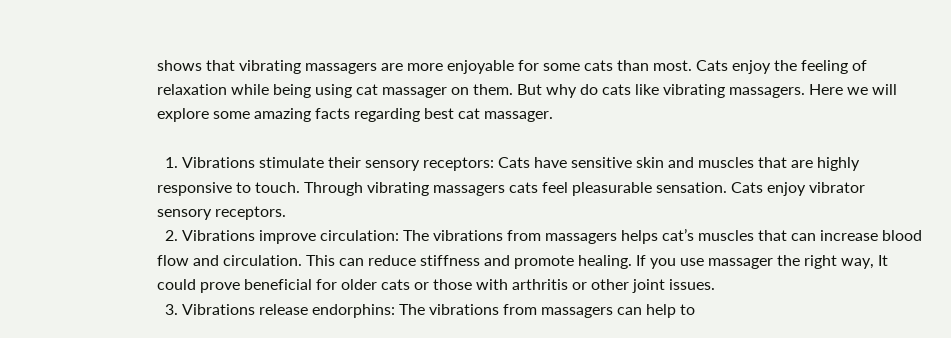shows that vibrating massagers are more enjoyable for some cats than most. Cats enjoy the feeling of relaxation while being using cat massager on them. But why do cats like vibrating massagers. Here we will explore some amazing facts regarding best cat massager.

  1. Vibrations stimulate their sensory receptors: Cats have sensitive skin and muscles that are highly responsive to touch. Through vibrating massagers cats feel pleasurable sensation. Cats enjoy vibrator sensory receptors.
  2. Vibrations improve circulation: The vibrations from massagers helps cat’s muscles that can increase blood flow and circulation. This can reduce stiffness and promote healing. If you use massager the right way, It could prove beneficial for older cats or those with arthritis or other joint issues.
  3. Vibrations release endorphins: The vibrations from massagers can help to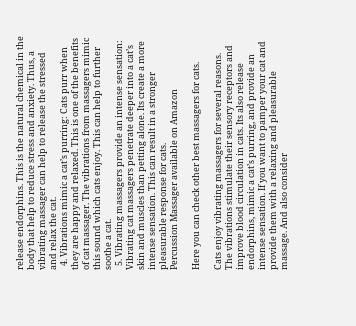release endorphins. This is the natural chemical in the body that help to reduce stress and anxiety. Thus, a vibrating massager can help to release the stressed and relax the cat.
  4. Vibrations mimic a cat’s purring: Cats purr when they are happy and relaxed. This is one of the benefits of cat massager. The vibrations from massagers mimic this sound which cats enjoy. This can help to further soothe a cat.
  5. Vibrating massagers provide an intense sensation: Vibrating cat massagers penetrate deeper into a cat’s skin and muscles than petting alone. Its create a more intense sensation. This can result in a stronger pleasurable response for cats.
Percussion Massager available on Amazon

Here you can check other best massagers for cats.

Cats enjoy vibrating massagers for several reasons. The vibrations stimulate their sensory receptors and improve blood circulation in cats. Its also release endorphins, mimic a cat’s purring, and provide an intense sensation. If you want to pamper your cat and provide them with a relaxing and pleasurable massage. And also consider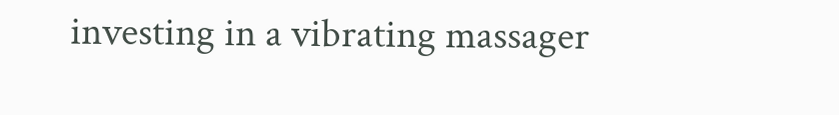investing in a vibrating massager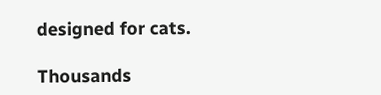designed for cats.

Thousands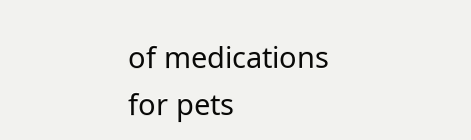of medications for pets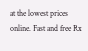at the lowest prices online. Fast and free Rx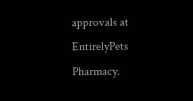approvals at EntirelyPets Pharmacy.